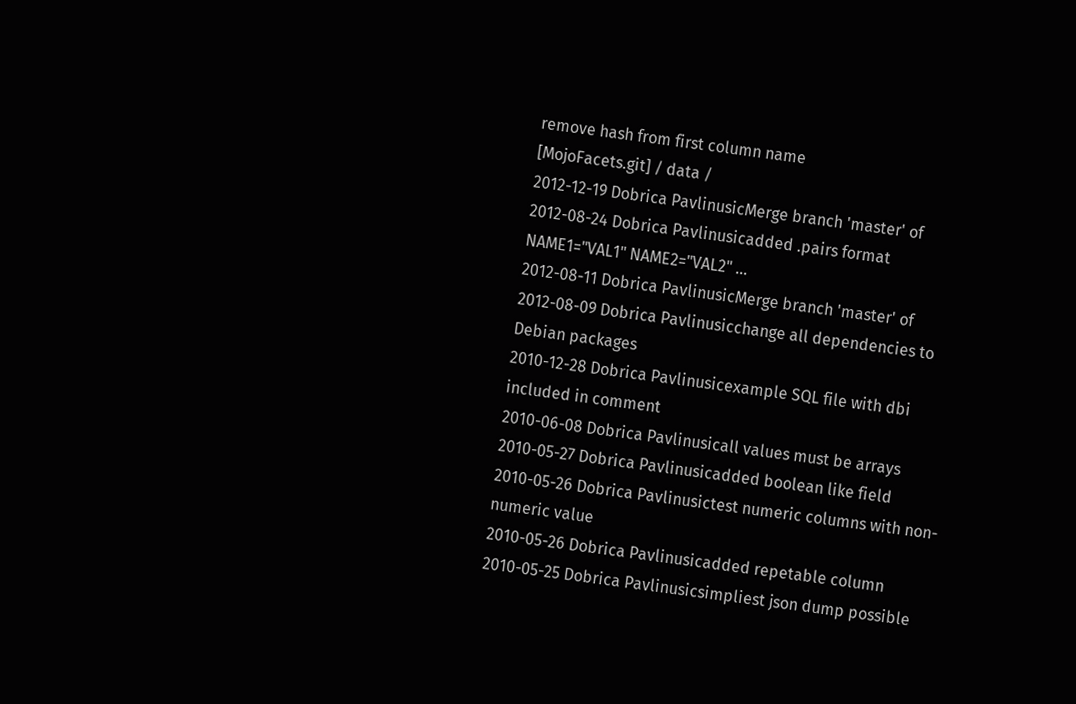remove hash from first column name
[MojoFacets.git] / data /
2012-12-19 Dobrica PavlinusicMerge branch 'master' of
2012-08-24 Dobrica Pavlinusicadded .pairs format NAME1="VAL1" NAME2="VAL2" ...
2012-08-11 Dobrica PavlinusicMerge branch 'master' of
2012-08-09 Dobrica Pavlinusicchange all dependencies to Debian packages
2010-12-28 Dobrica Pavlinusicexample SQL file with dbi included in comment
2010-06-08 Dobrica Pavlinusicall values must be arrays
2010-05-27 Dobrica Pavlinusicadded boolean like field
2010-05-26 Dobrica Pavlinusictest numeric columns with non-numeric value
2010-05-26 Dobrica Pavlinusicadded repetable column
2010-05-25 Dobrica Pavlinusicsimpliest json dump possible